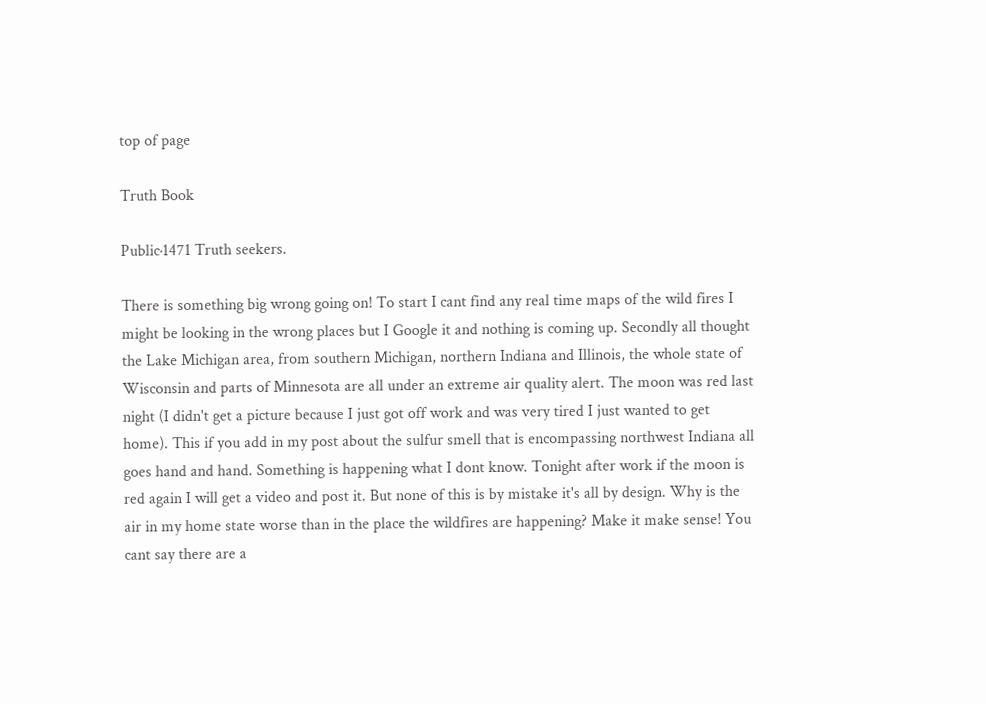top of page

Truth Book

Public·1471 Truth seekers.

There is something big wrong going on! To start I cant find any real time maps of the wild fires I might be looking in the wrong places but I Google it and nothing is coming up. Secondly all thought the Lake Michigan area, from southern Michigan, northern Indiana and Illinois, the whole state of Wisconsin and parts of Minnesota are all under an extreme air quality alert. The moon was red last night (I didn't get a picture because I just got off work and was very tired I just wanted to get home). This if you add in my post about the sulfur smell that is encompassing northwest Indiana all goes hand and hand. Something is happening what I dont know. Tonight after work if the moon is red again I will get a video and post it. But none of this is by mistake it's all by design. Why is the air in my home state worse than in the place the wildfires are happening? Make it make sense! You cant say there are a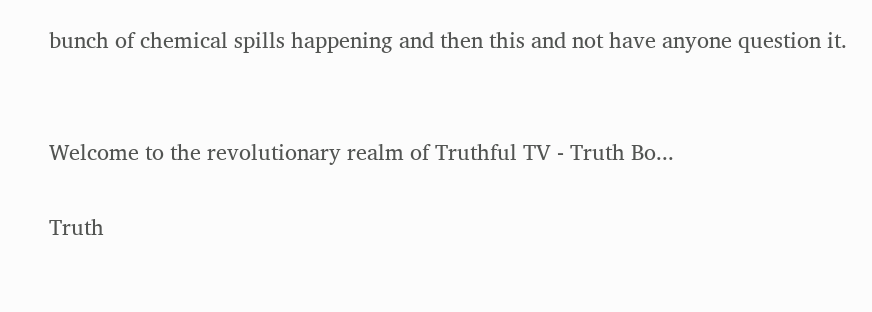bunch of chemical spills happening and then this and not have anyone question it.


Welcome to the revolutionary realm of Truthful TV - Truth Bo...

Truth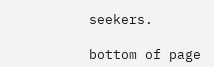seekers.

bottom of page